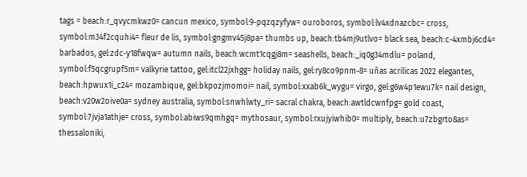tags = beach:r_qvycmkwz0= cancun mexico, symbol:9-pqzqzyfyw= ouroboros, symbol:lv4xdnazcbc= cross, symbol:m34f2cquhi4= fleur de lis, symbol:gngmv45j8pa= thumbs up, beach:tb4mj9utlvo= black sea, beach:c-4xmbj6cd4= barbados, gel:zdc-y18fwqw= autumn nails, beach:wcmt1cqgj8m= seashells, beach:_iq0g34mdlu= poland, symbol:f5qcgrupf5m= valkyrie tattoo, gel:itcl22jxhgg= holiday nails, gel:ry8co9pnm-8= uñas acrilicas 2022 elegantes, beach:hpwux1i_c24= mozambique, gel:bkpozjmomoi= nail, symbol:xxab6k_wygu= virgo, gel:g6w4p1ewu7k= nail design, beach:v20w2oive0a= sydney australia, symbol:snwhlwty_ri= sacral chakra, beach:awtldcwnfpg= gold coast, symbol:7jvja1athje= cross, symbol:abiws9qmhgq= mythosaur, symbol:rxujyiwhib0= multiply, beach:u7zbgrto8as= thessaloniki,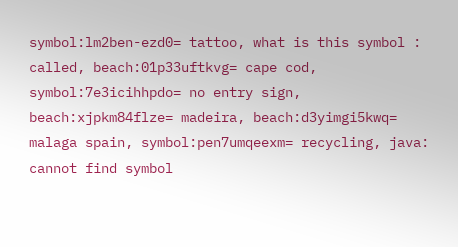symbol:lm2ben-ezd0= tattoo, what is this symbol : called, beach:01p33uftkvg= cape cod, symbol:7e3icihhpdo= no entry sign, beach:xjpkm84flze= madeira, beach:d3yimgi5kwq= malaga spain, symbol:pen7umqeexm= recycling, java: cannot find symbol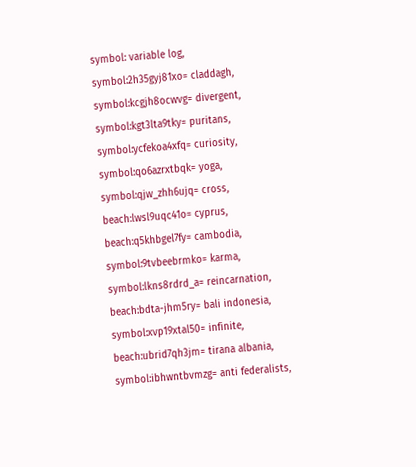symbol: variable log, symbol:2h35gyj81xo= claddagh, symbol:kcgjh8ocwvg= divergent, symbol:kgt3lta9tky= puritans, symbol:ycfekoa4xfq= curiosity, symbol:qo6azrxtbqk= yoga, symbol:qjw_zhh6ujq= cross, beach:lwsl9uqc41o= cyprus, beach:q5khbgel7fy= cambodia, symbol:9tvbeebrmko= karma, symbol:lkns8rdrd_a= reincarnation, beach:bdta-jhm5ry= bali indonesia, symbol:xvp19xtal50= infinite, beach:ubrid7qh3jm= tirana albania, symbol:ibhwntbvmzg= anti federalists,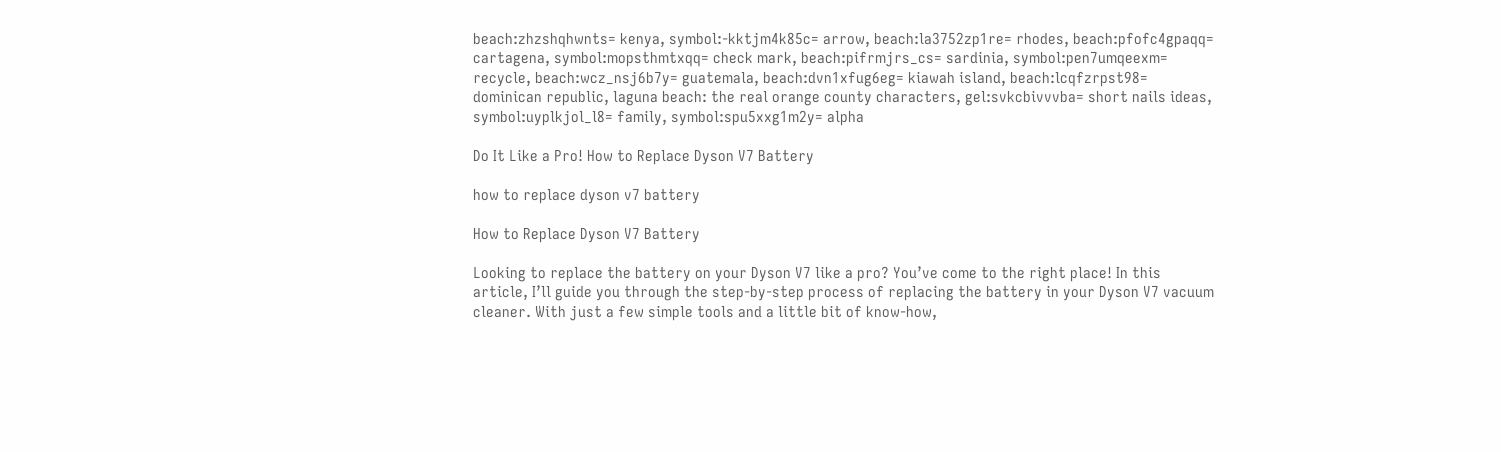beach:zhzshqhwnts= kenya, symbol:-kktjm4k85c= arrow, beach:la3752zp1re= rhodes, beach:pfofc4gpaqq= cartagena, symbol:mopsthmtxqq= check mark, beach:pifrmjrs_cs= sardinia, symbol:pen7umqeexm= recycle, beach:wcz_nsj6b7y= guatemala, beach:dvn1xfug6eg= kiawah island, beach:lcqfzrpst98= dominican republic, laguna beach: the real orange county characters, gel:svkcbivvvba= short nails ideas, symbol:uyplkjol_l8= family, symbol:spu5xxg1m2y= alpha

Do It Like a Pro! How to Replace Dyson V7 Battery

how to replace dyson v7 battery

How to Replace Dyson V7 Battery

Looking to replace the battery on your Dyson V7 like a pro? You’ve come to the right place! In this article, I’ll guide you through the step-by-step process of replacing the battery in your Dyson V7 vacuum cleaner. With just a few simple tools and a little bit of know-how,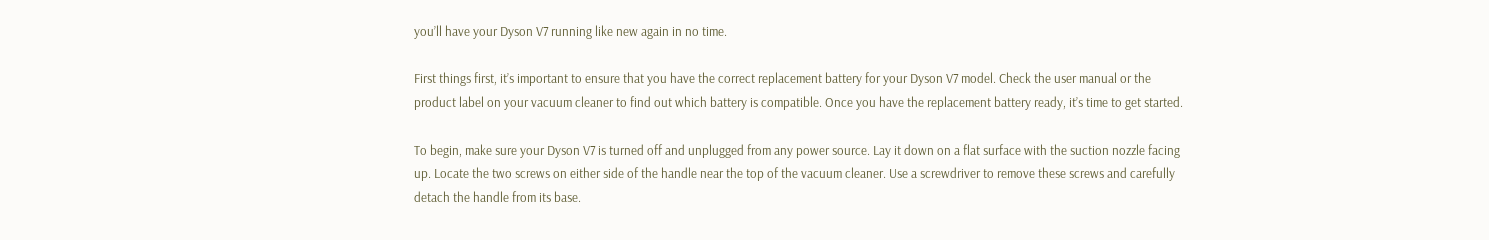you’ll have your Dyson V7 running like new again in no time.

First things first, it’s important to ensure that you have the correct replacement battery for your Dyson V7 model. Check the user manual or the product label on your vacuum cleaner to find out which battery is compatible. Once you have the replacement battery ready, it’s time to get started.

To begin, make sure your Dyson V7 is turned off and unplugged from any power source. Lay it down on a flat surface with the suction nozzle facing up. Locate the two screws on either side of the handle near the top of the vacuum cleaner. Use a screwdriver to remove these screws and carefully detach the handle from its base.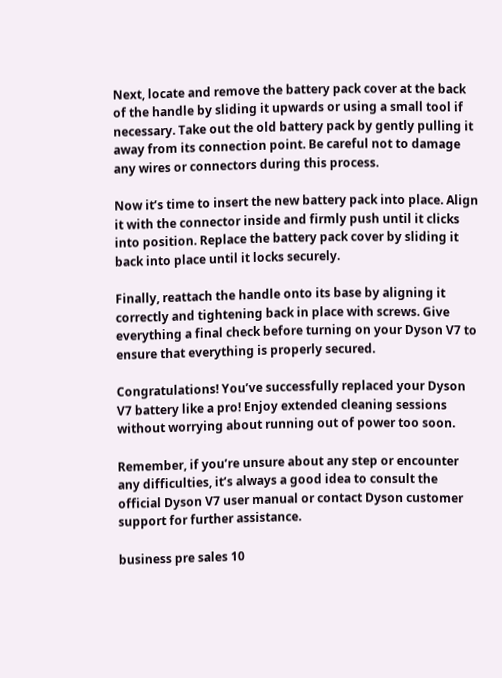Next, locate and remove the battery pack cover at the back of the handle by sliding it upwards or using a small tool if necessary. Take out the old battery pack by gently pulling it away from its connection point. Be careful not to damage any wires or connectors during this process.

Now it’s time to insert the new battery pack into place. Align it with the connector inside and firmly push until it clicks into position. Replace the battery pack cover by sliding it back into place until it locks securely.

Finally, reattach the handle onto its base by aligning it correctly and tightening back in place with screws. Give everything a final check before turning on your Dyson V7 to ensure that everything is properly secured.

Congratulations! You’ve successfully replaced your Dyson V7 battery like a pro! Enjoy extended cleaning sessions without worrying about running out of power too soon.

Remember, if you’re unsure about any step or encounter any difficulties, it’s always a good idea to consult the official Dyson V7 user manual or contact Dyson customer support for further assistance.

business pre sales 10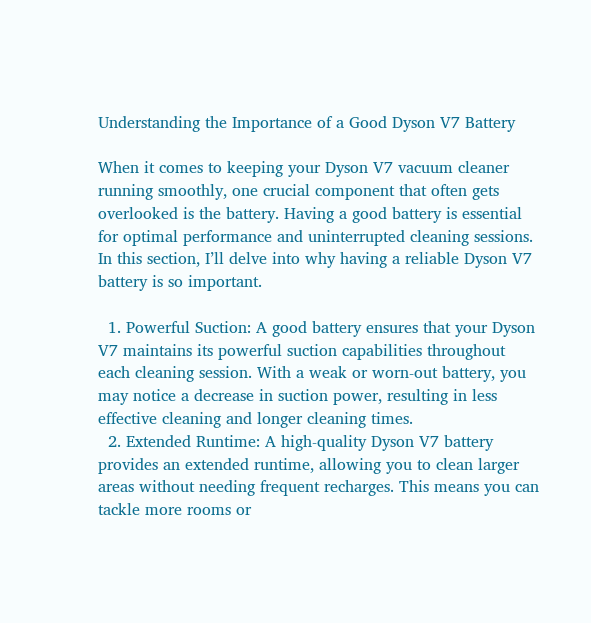Understanding the Importance of a Good Dyson V7 Battery

When it comes to keeping your Dyson V7 vacuum cleaner running smoothly, one crucial component that often gets overlooked is the battery. Having a good battery is essential for optimal performance and uninterrupted cleaning sessions. In this section, I’ll delve into why having a reliable Dyson V7 battery is so important.

  1. Powerful Suction: A good battery ensures that your Dyson V7 maintains its powerful suction capabilities throughout each cleaning session. With a weak or worn-out battery, you may notice a decrease in suction power, resulting in less effective cleaning and longer cleaning times.
  2. Extended Runtime: A high-quality Dyson V7 battery provides an extended runtime, allowing you to clean larger areas without needing frequent recharges. This means you can tackle more rooms or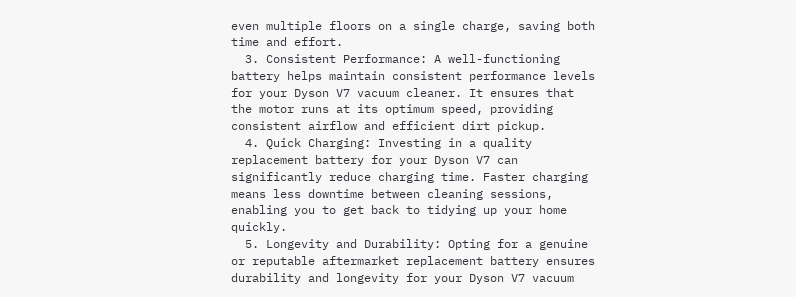even multiple floors on a single charge, saving both time and effort.
  3. Consistent Performance: A well-functioning battery helps maintain consistent performance levels for your Dyson V7 vacuum cleaner. It ensures that the motor runs at its optimum speed, providing consistent airflow and efficient dirt pickup.
  4. Quick Charging: Investing in a quality replacement battery for your Dyson V7 can significantly reduce charging time. Faster charging means less downtime between cleaning sessions, enabling you to get back to tidying up your home quickly.
  5. Longevity and Durability: Opting for a genuine or reputable aftermarket replacement battery ensures durability and longevity for your Dyson V7 vacuum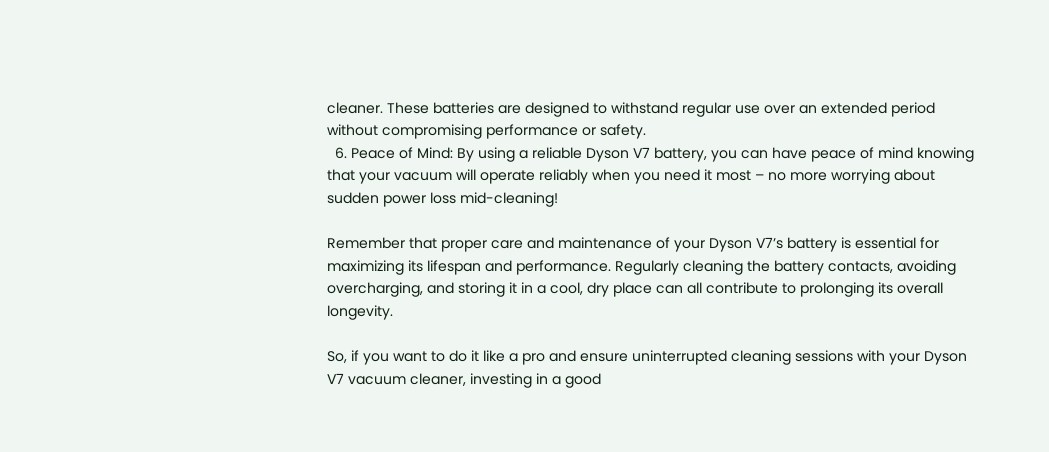cleaner. These batteries are designed to withstand regular use over an extended period without compromising performance or safety.
  6. Peace of Mind: By using a reliable Dyson V7 battery, you can have peace of mind knowing that your vacuum will operate reliably when you need it most – no more worrying about sudden power loss mid-cleaning!

Remember that proper care and maintenance of your Dyson V7’s battery is essential for maximizing its lifespan and performance. Regularly cleaning the battery contacts, avoiding overcharging, and storing it in a cool, dry place can all contribute to prolonging its overall longevity.

So, if you want to do it like a pro and ensure uninterrupted cleaning sessions with your Dyson V7 vacuum cleaner, investing in a good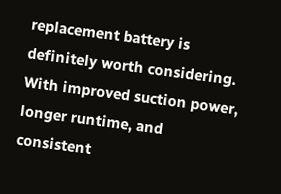replacement battery is definitely worth considering. With improved suction power, longer runtime, and consistent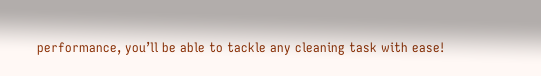performance, you’ll be able to tackle any cleaning task with ease!